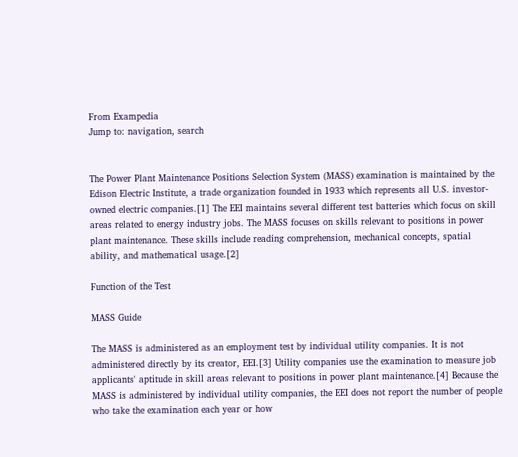From Exampedia
Jump to: navigation, search


The Power Plant Maintenance Positions Selection System (MASS) examination is maintained by the Edison Electric Institute, a trade organization founded in 1933 which represents all U.S. investor-owned electric companies.[1] The EEI maintains several different test batteries which focus on skill areas related to energy industry jobs. The MASS focuses on skills relevant to positions in power plant maintenance. These skills include reading comprehension, mechanical concepts, spatial ability, and mathematical usage.[2]

Function of the Test

MASS Guide

The MASS is administered as an employment test by individual utility companies. It is not administered directly by its creator, EEI.[3] Utility companies use the examination to measure job applicants' aptitude in skill areas relevant to positions in power plant maintenance.[4] Because the MASS is administered by individual utility companies, the EEI does not report the number of people who take the examination each year or how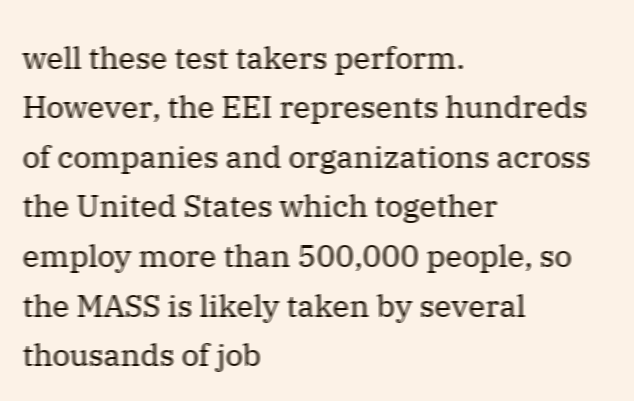well these test takers perform. However, the EEI represents hundreds of companies and organizations across the United States which together employ more than 500,000 people, so the MASS is likely taken by several thousands of job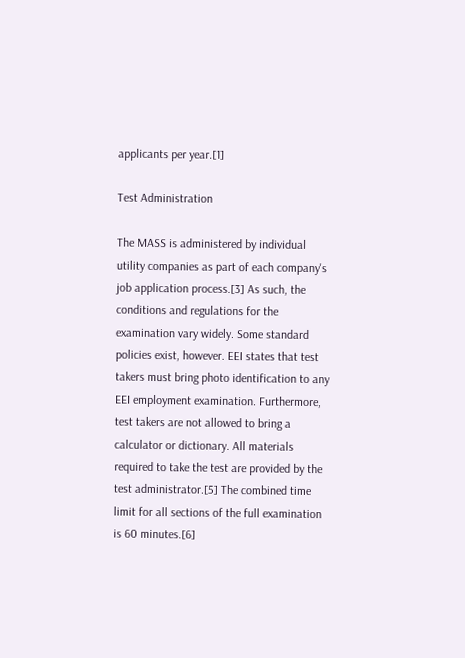applicants per year.[1]

Test Administration

The MASS is administered by individual utility companies as part of each company's job application process.[3] As such, the conditions and regulations for the examination vary widely. Some standard policies exist, however. EEI states that test takers must bring photo identification to any EEI employment examination. Furthermore, test takers are not allowed to bring a calculator or dictionary. All materials required to take the test are provided by the test administrator.[5] The combined time limit for all sections of the full examination is 60 minutes.[6]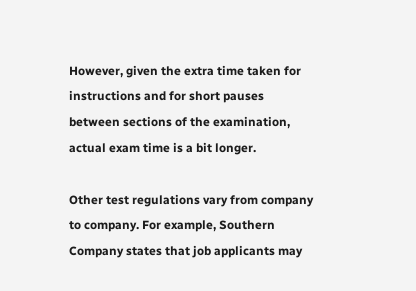However, given the extra time taken for instructions and for short pauses between sections of the examination, actual exam time is a bit longer.

Other test regulations vary from company to company. For example, Southern Company states that job applicants may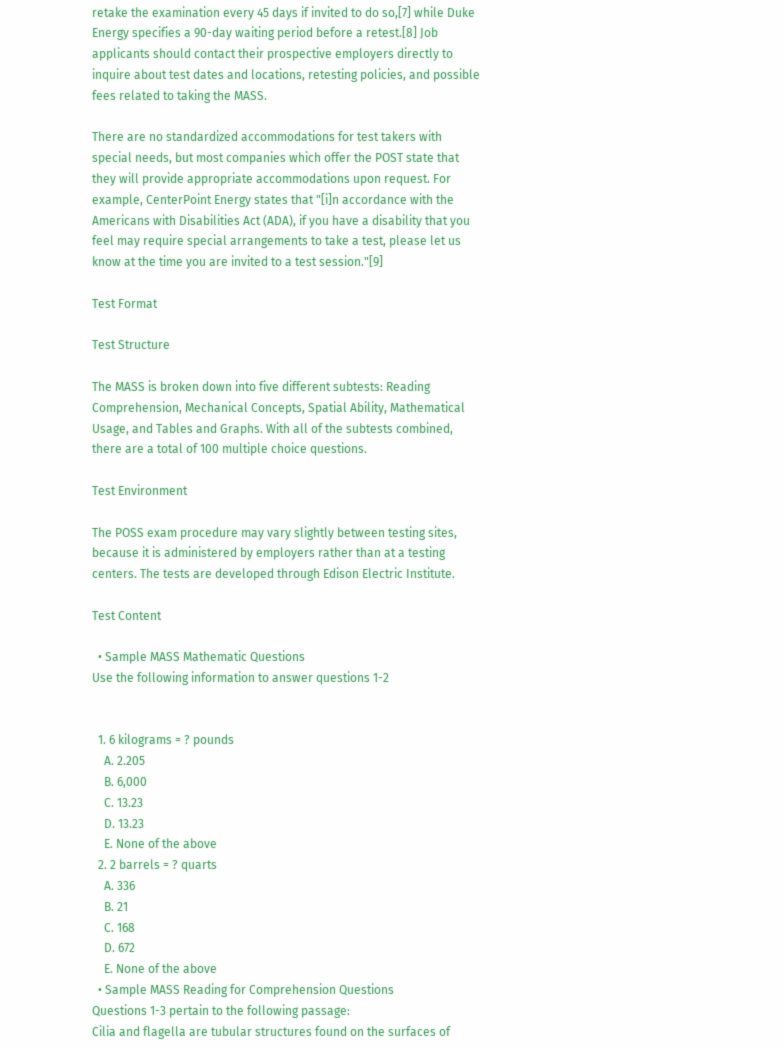retake the examination every 45 days if invited to do so,[7] while Duke Energy specifies a 90-day waiting period before a retest.[8] Job applicants should contact their prospective employers directly to inquire about test dates and locations, retesting policies, and possible fees related to taking the MASS.

There are no standardized accommodations for test takers with special needs, but most companies which offer the POST state that they will provide appropriate accommodations upon request. For example, CenterPoint Energy states that "[i]n accordance with the Americans with Disabilities Act (ADA), if you have a disability that you feel may require special arrangements to take a test, please let us know at the time you are invited to a test session."[9]

Test Format

Test Structure

The MASS is broken down into five different subtests: Reading Comprehension, Mechanical Concepts, Spatial Ability, Mathematical Usage, and Tables and Graphs. With all of the subtests combined, there are a total of 100 multiple choice questions.

Test Environment

The POSS exam procedure may vary slightly between testing sites, because it is administered by employers rather than at a testing centers. The tests are developed through Edison Electric Institute.

Test Content

  • Sample MASS Mathematic Questions
Use the following information to answer questions 1-2


  1. 6 kilograms = ? pounds
    A. 2.205
    B. 6,000
    C. 13.23
    D. 13.23
    E. None of the above
  2. 2 barrels = ? quarts
    A. 336
    B. 21
    C. 168
    D. 672
    E. None of the above
  • Sample MASS Reading for Comprehension Questions
Questions 1-3 pertain to the following passage:
Cilia and flagella are tubular structures found on the surfaces of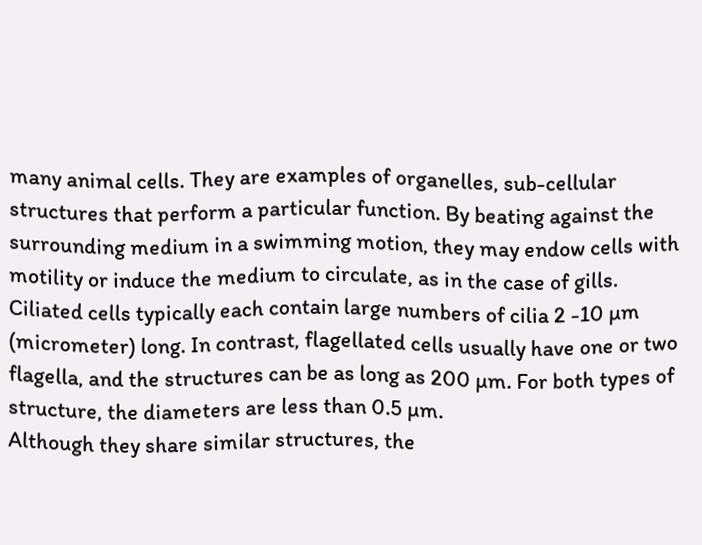many animal cells. They are examples of organelles, sub-cellular structures that perform a particular function. By beating against the surrounding medium in a swimming motion, they may endow cells with motility or induce the medium to circulate, as in the case of gills. Ciliated cells typically each contain large numbers of cilia 2 -10 µm (micrometer) long. In contrast, flagellated cells usually have one or two flagella, and the structures can be as long as 200 µm. For both types of structure, the diameters are less than 0.5 µm.
Although they share similar structures, the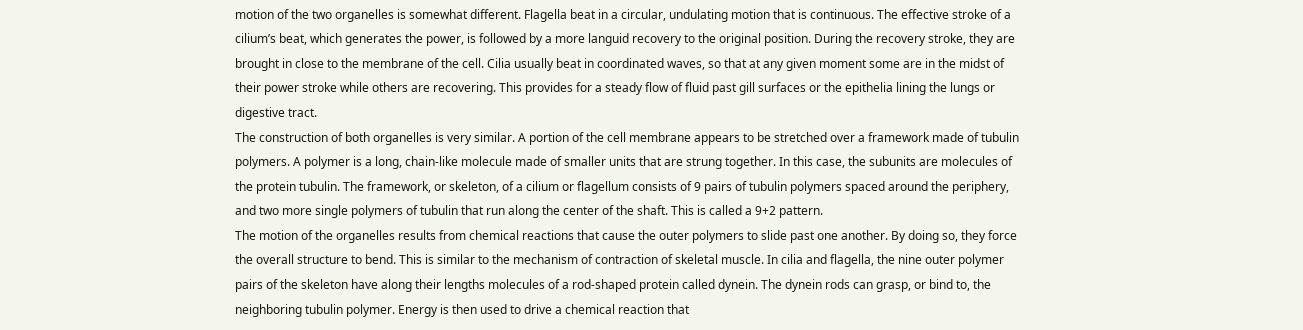motion of the two organelles is somewhat different. Flagella beat in a circular, undulating motion that is continuous. The effective stroke of a cilium’s beat, which generates the power, is followed by a more languid recovery to the original position. During the recovery stroke, they are brought in close to the membrane of the cell. Cilia usually beat in coordinated waves, so that at any given moment some are in the midst of their power stroke while others are recovering. This provides for a steady flow of fluid past gill surfaces or the epithelia lining the lungs or digestive tract.
The construction of both organelles is very similar. A portion of the cell membrane appears to be stretched over a framework made of tubulin polymers. A polymer is a long, chain-like molecule made of smaller units that are strung together. In this case, the subunits are molecules of the protein tubulin. The framework, or skeleton, of a cilium or flagellum consists of 9 pairs of tubulin polymers spaced around the periphery, and two more single polymers of tubulin that run along the center of the shaft. This is called a 9+2 pattern.
The motion of the organelles results from chemical reactions that cause the outer polymers to slide past one another. By doing so, they force the overall structure to bend. This is similar to the mechanism of contraction of skeletal muscle. In cilia and flagella, the nine outer polymer pairs of the skeleton have along their lengths molecules of a rod-shaped protein called dynein. The dynein rods can grasp, or bind to, the neighboring tubulin polymer. Energy is then used to drive a chemical reaction that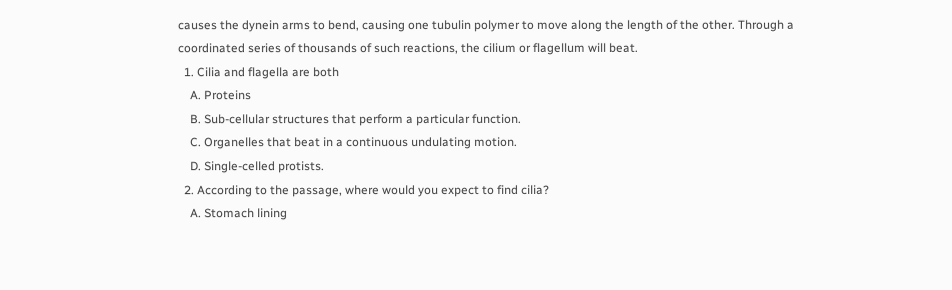causes the dynein arms to bend, causing one tubulin polymer to move along the length of the other. Through a coordinated series of thousands of such reactions, the cilium or flagellum will beat.
  1. Cilia and flagella are both
    A. Proteins
    B. Sub-cellular structures that perform a particular function.
    C. Organelles that beat in a continuous undulating motion.
    D. Single-celled protists.
  2. According to the passage, where would you expect to find cilia?
    A. Stomach lining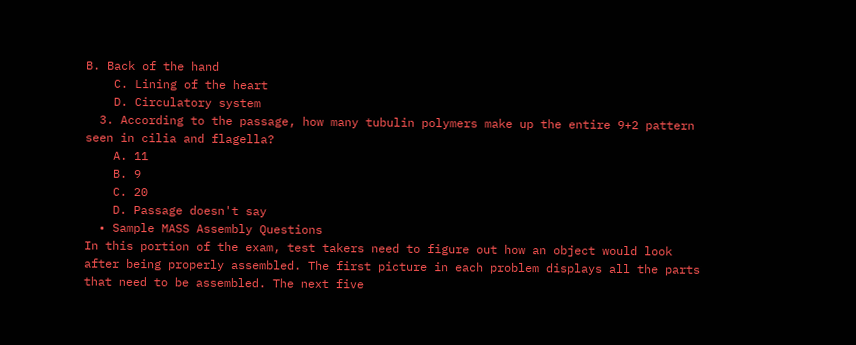B. Back of the hand
    C. Lining of the heart
    D. Circulatory system
  3. According to the passage, how many tubulin polymers make up the entire 9+2 pattern seen in cilia and flagella?
    A. 11
    B. 9
    C. 20
    D. Passage doesn't say
  • Sample MASS Assembly Questions
In this portion of the exam, test takers need to figure out how an object would look after being properly assembled. The first picture in each problem displays all the parts that need to be assembled. The next five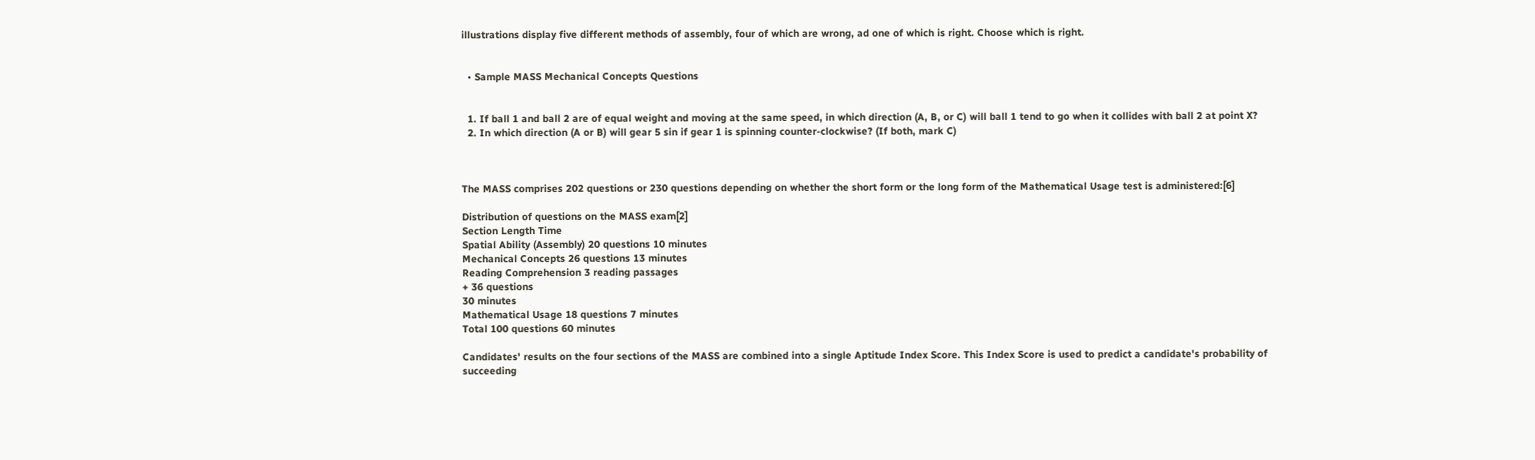illustrations display five different methods of assembly, four of which are wrong, ad one of which is right. Choose which is right.


  • Sample MASS Mechanical Concepts Questions


  1. If ball 1 and ball 2 are of equal weight and moving at the same speed, in which direction (A, B, or C) will ball 1 tend to go when it collides with ball 2 at point X?
  2. In which direction (A or B) will gear 5 sin if gear 1 is spinning counter-clockwise? (If both, mark C)



The MASS comprises 202 questions or 230 questions depending on whether the short form or the long form of the Mathematical Usage test is administered:[6]

Distribution of questions on the MASS exam[2]
Section Length Time
Spatial Ability (Assembly) 20 questions 10 minutes
Mechanical Concepts 26 questions 13 minutes
Reading Comprehension 3 reading passages
+ 36 questions
30 minutes
Mathematical Usage 18 questions 7 minutes
Total 100 questions 60 minutes

Candidates' results on the four sections of the MASS are combined into a single Aptitude Index Score. This Index Score is used to predict a candidate's probability of succeeding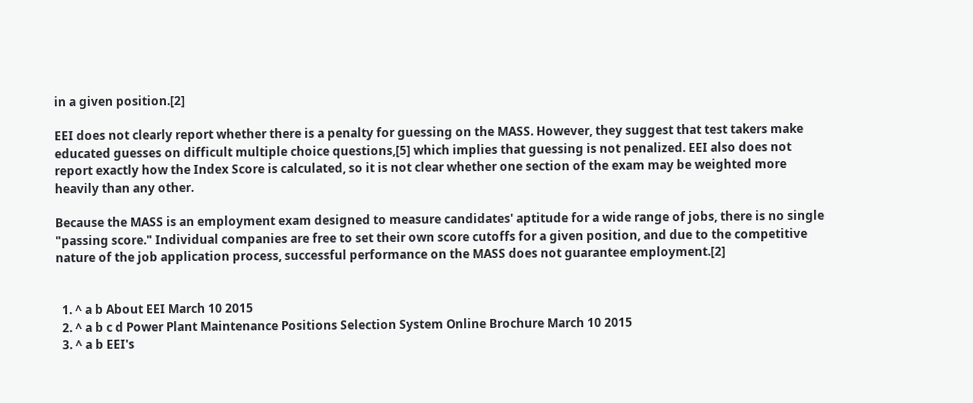in a given position.[2]

EEI does not clearly report whether there is a penalty for guessing on the MASS. However, they suggest that test takers make educated guesses on difficult multiple choice questions,[5] which implies that guessing is not penalized. EEI also does not report exactly how the Index Score is calculated, so it is not clear whether one section of the exam may be weighted more heavily than any other.

Because the MASS is an employment exam designed to measure candidates' aptitude for a wide range of jobs, there is no single "passing score." Individual companies are free to set their own score cutoffs for a given position, and due to the competitive nature of the job application process, successful performance on the MASS does not guarantee employment.[2]


  1. ^ a b About EEI March 10 2015
  2. ^ a b c d Power Plant Maintenance Positions Selection System Online Brochure March 10 2015
  3. ^ a b EEI's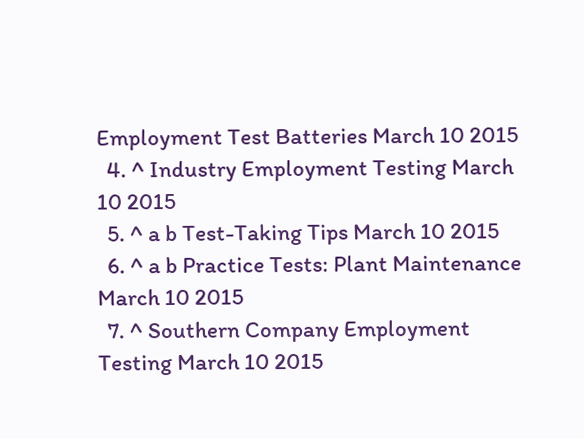Employment Test Batteries March 10 2015
  4. ^ Industry Employment Testing March 10 2015
  5. ^ a b Test-Taking Tips March 10 2015
  6. ^ a b Practice Tests: Plant Maintenance March 10 2015
  7. ^ Southern Company Employment Testing March 10 2015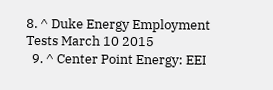8. ^ Duke Energy Employment Tests March 10 2015
  9. ^ Center Point Energy: EEI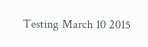Testing March 10 2015